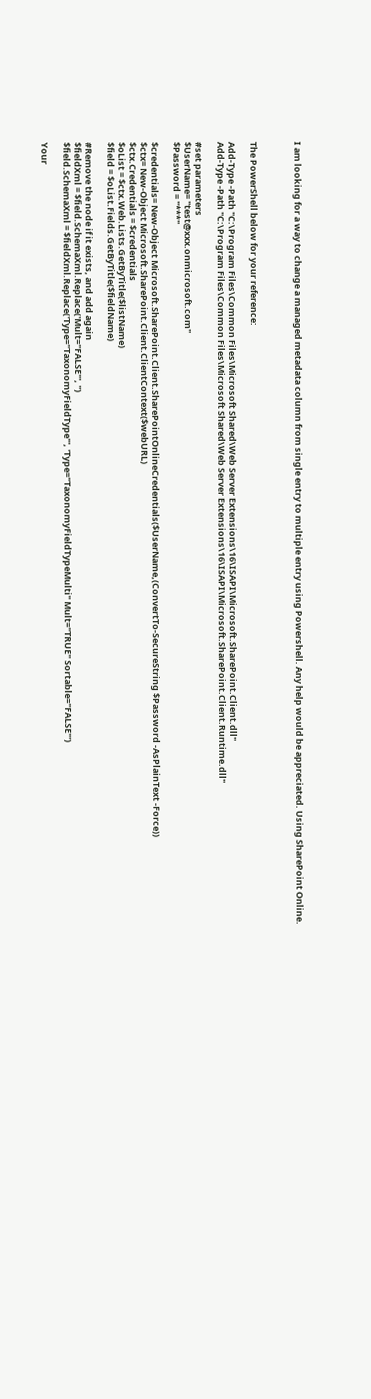I am looking for a way to change a managed metadata column from single entry to multiple entry using Powershell. Any help would be appreciated. Using SharePoint Online.



The PowerShell below for your reference:

Add-Type -Path "C:\Program Files\Common Files\Microsoft Shared\Web Server Extensions\16\ISAPI\Microsoft.SharePoint.Client.dll"
Add-Type -Path "C:\Program Files\Common Files\Microsoft Shared\Web Server Extensions\16\ISAPI\Microsoft.SharePoint.Client.Runtime.dll"

#set parameters
$UserName= "test@xxx.onmicrosoft.com"
$Password = "***"

$credentials= New-Object Microsoft.SharePoint.Client.SharePointOnlineCredentials($UserName,(ConvertTo-SecureString $Password -AsPlainText -Force))
$ctx= New-Object Microsoft.SharePoint.Client.ClientContext($webURL)
$ctx.Credentials = $credentials
$oList = $ctx.Web.Lists.GetByTitle($listName)
$field = $oList.Fields.GetByTitle($fieldName)

#Remove the node if it exists, and add again
$fieldXml = $field.SchemaXml.Replace('Mult="FALSE"', '')
$field.SchemaXml = $fieldXml.Replace('Type="TaxonomyFieldType"', 'Type="TaxonomyFieldTypeMulti" Mult="TRUE" Sortable="FALSE"')

Your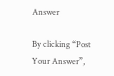Answer

By clicking “Post Your Answer”,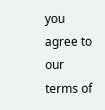you agree to our terms of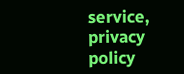service, privacy policy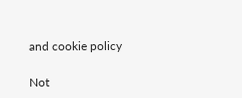and cookie policy

Not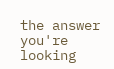the answer you're looking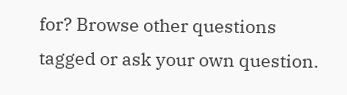for? Browse other questions tagged or ask your own question.